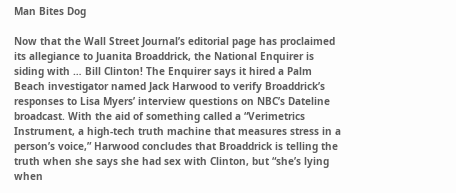Man Bites Dog

Now that the Wall Street Journal’s editorial page has proclaimed its allegiance to Juanita Broaddrick, the National Enquirer is siding with … Bill Clinton! The Enquirer says it hired a Palm Beach investigator named Jack Harwood to verify Broaddrick’s responses to Lisa Myers’ interview questions on NBC’s Dateline broadcast. With the aid of something called a “Verimetrics Instrument, a high-tech truth machine that measures stress in a person’s voice,” Harwood concludes that Broaddrick is telling the truth when she says she had sex with Clinton, but “she’s lying when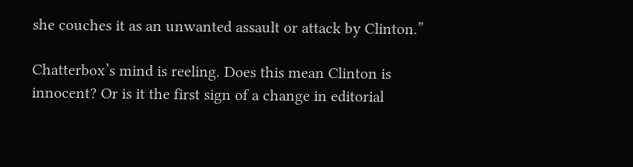she couches it as an unwanted assault or attack by Clinton.”

Chatterbox’s mind is reeling. Does this mean Clinton is innocent? Or is it the first sign of a change in editorial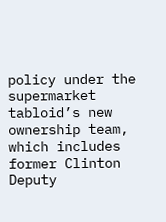policy under the supermarket tabloid’s new ownership team, which includes former Clinton Deputy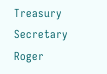Treasury Secretary Roger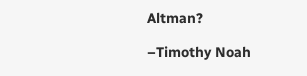Altman?

–Timothy Noah